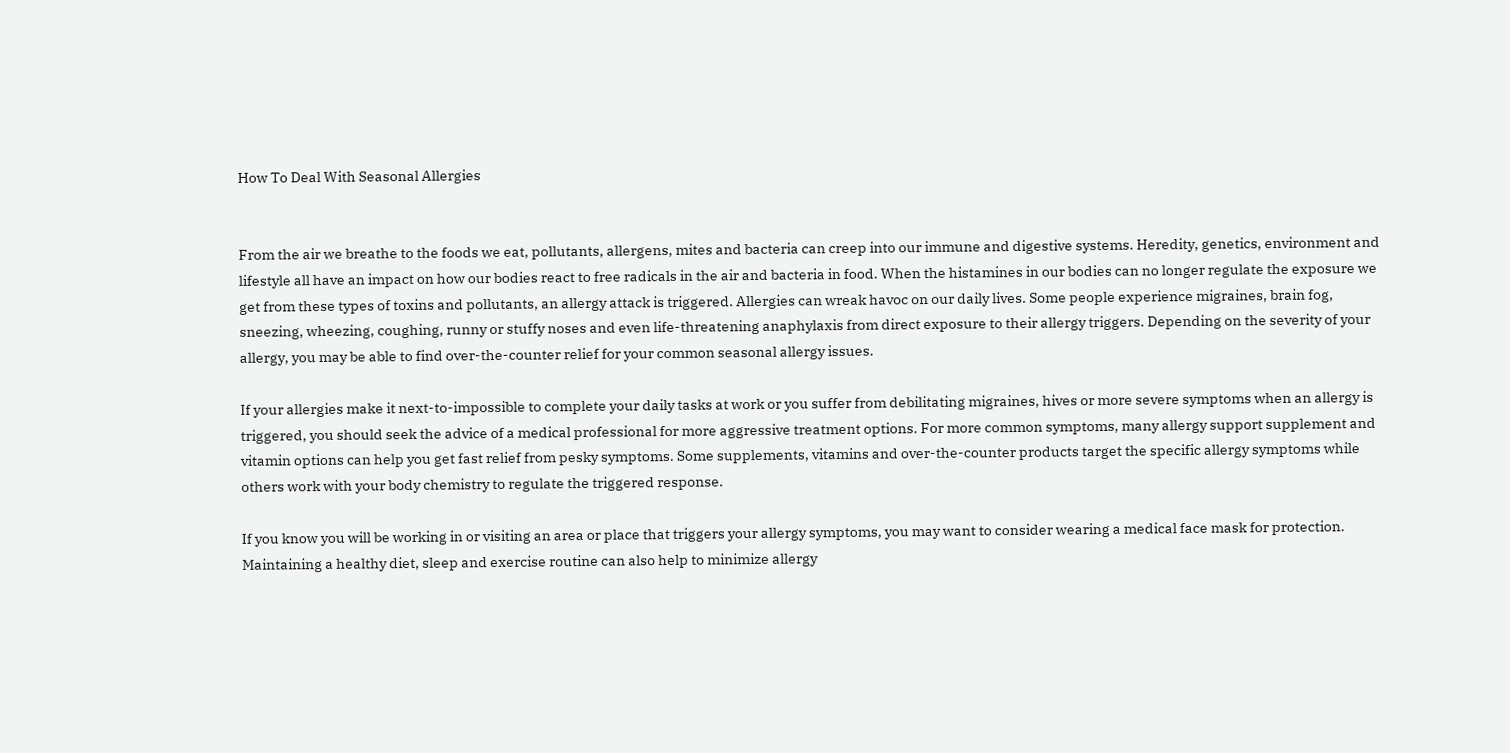How To Deal With Seasonal Allergies


From the air we breathe to the foods we eat, pollutants, allergens, mites and bacteria can creep into our immune and digestive systems. Heredity, genetics, environment and lifestyle all have an impact on how our bodies react to free radicals in the air and bacteria in food. When the histamines in our bodies can no longer regulate the exposure we get from these types of toxins and pollutants, an allergy attack is triggered. Allergies can wreak havoc on our daily lives. Some people experience migraines, brain fog, sneezing, wheezing, coughing, runny or stuffy noses and even life-threatening anaphylaxis from direct exposure to their allergy triggers. Depending on the severity of your allergy, you may be able to find over-the-counter relief for your common seasonal allergy issues.

If your allergies make it next-to-impossible to complete your daily tasks at work or you suffer from debilitating migraines, hives or more severe symptoms when an allergy is triggered, you should seek the advice of a medical professional for more aggressive treatment options. For more common symptoms, many allergy support supplement and vitamin options can help you get fast relief from pesky symptoms. Some supplements, vitamins and over-the-counter products target the specific allergy symptoms while others work with your body chemistry to regulate the triggered response.

If you know you will be working in or visiting an area or place that triggers your allergy symptoms, you may want to consider wearing a medical face mask for protection. Maintaining a healthy diet, sleep and exercise routine can also help to minimize allergy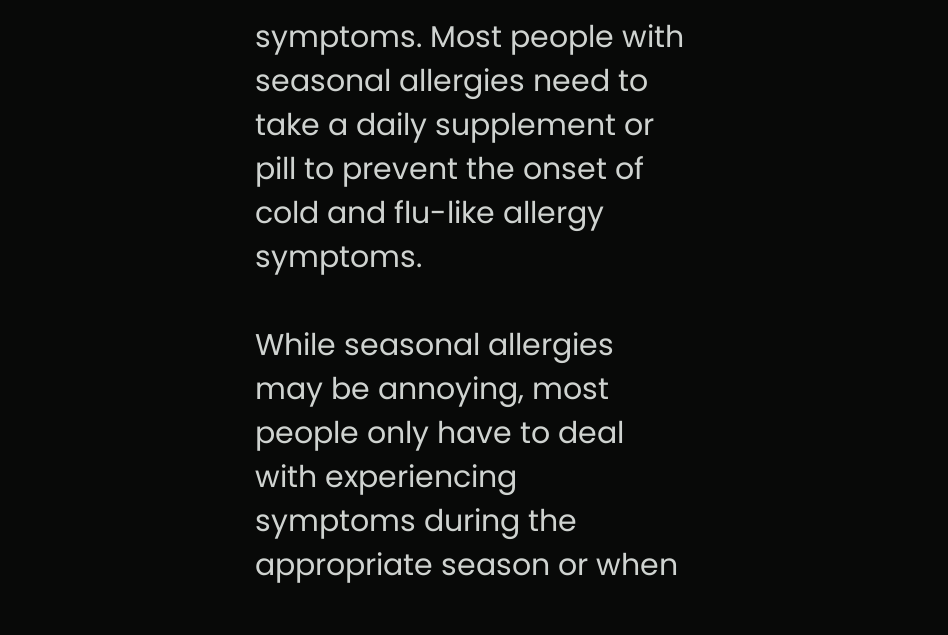symptoms. Most people with seasonal allergies need to take a daily supplement or pill to prevent the onset of cold and flu-like allergy symptoms.

While seasonal allergies may be annoying, most people only have to deal with experiencing symptoms during the appropriate season or when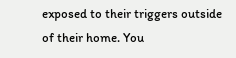exposed to their triggers outside of their home. You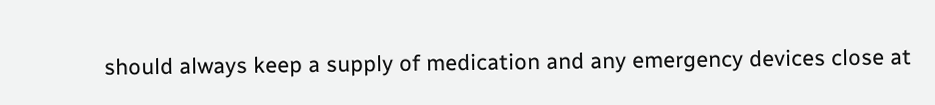should always keep a supply of medication and any emergency devices close at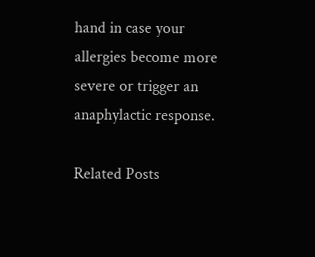hand in case your allergies become more severe or trigger an anaphylactic response.

Related Posts